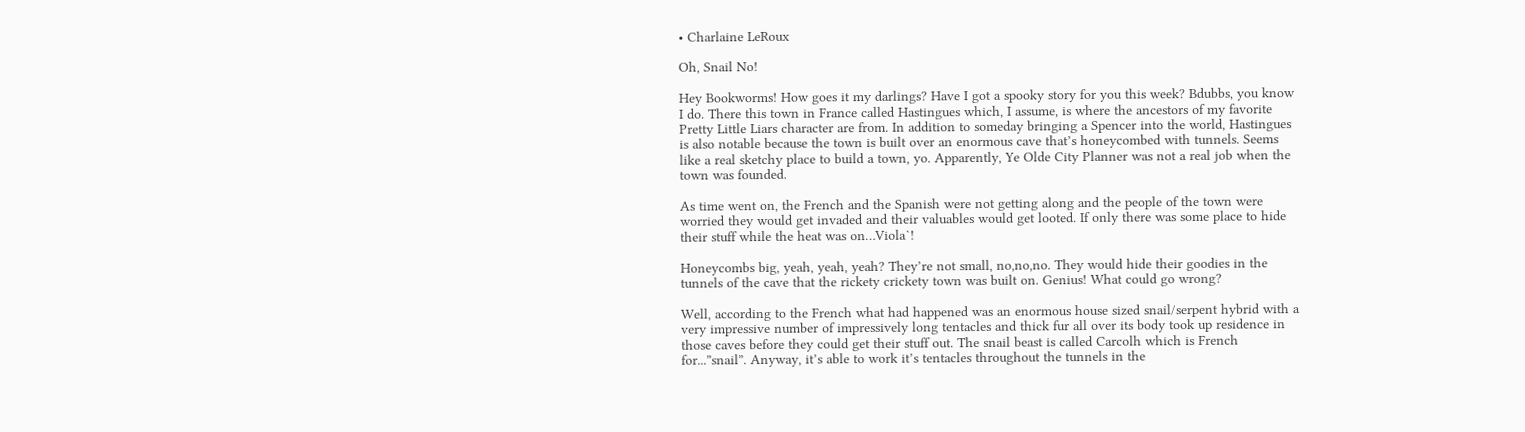• Charlaine LeRoux

Oh, Snail No!

Hey Bookworms! How goes it my darlings? Have I got a spooky story for you this week? Bdubbs, you know I do. There this town in France called Hastingues which, I assume, is where the ancestors of my favorite Pretty Little Liars character are from. In addition to someday bringing a Spencer into the world, Hastingues is also notable because the town is built over an enormous cave that’s honeycombed with tunnels. Seems like a real sketchy place to build a town, yo. Apparently, Ye Olde City Planner was not a real job when the town was founded.

As time went on, the French and the Spanish were not getting along and the people of the town were worried they would get invaded and their valuables would get looted. If only there was some place to hide their stuff while the heat was on…Viola`!

Honeycombs big, yeah, yeah, yeah? They’re not small, no,no,no. They would hide their goodies in the tunnels of the cave that the rickety crickety town was built on. Genius! What could go wrong?

Well, according to the French what had happened was an enormous house sized snail/serpent hybrid with a very impressive number of impressively long tentacles and thick fur all over its body took up residence in those caves before they could get their stuff out. The snail beast is called Carcolh which is French for...”snail”. Anyway, it’s able to work it’s tentacles throughout the tunnels in the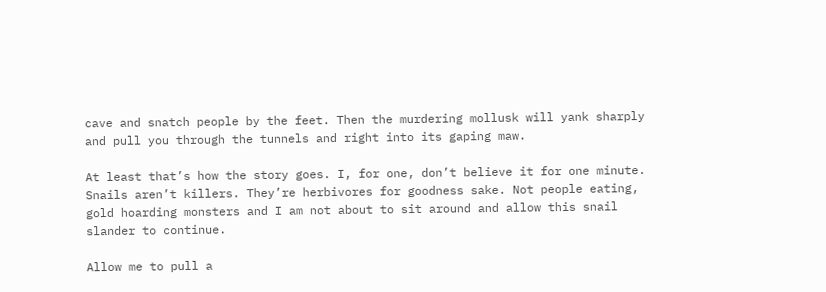cave and snatch people by the feet. Then the murdering mollusk will yank sharply and pull you through the tunnels and right into its gaping maw.

At least that’s how the story goes. I, for one, don’t believe it for one minute. Snails aren’t killers. They’re herbivores for goodness sake. Not people eating, gold hoarding monsters and I am not about to sit around and allow this snail slander to continue.

Allow me to pull a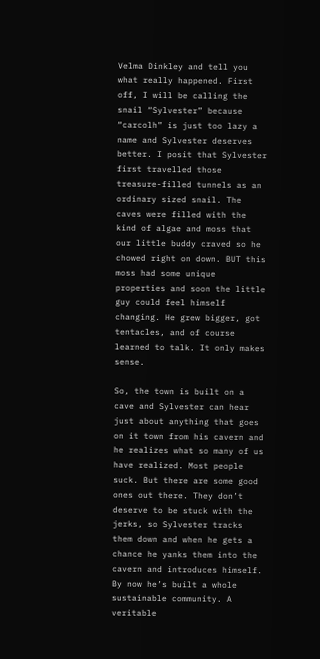Velma Dinkley and tell you what really happened. First off, I will be calling the snail “Sylvester” because “carcolh” is just too lazy a name and Sylvester deserves better. I posit that Sylvester first travelled those treasure-filled tunnels as an ordinary sized snail. The caves were filled with the kind of algae and moss that our little buddy craved so he chowed right on down. BUT this moss had some unique properties and soon the little guy could feel himself changing. He grew bigger, got tentacles, and of course learned to talk. It only makes sense.

So, the town is built on a cave and Sylvester can hear just about anything that goes on it town from his cavern and he realizes what so many of us have realized. Most people suck. But there are some good ones out there. They don’t deserve to be stuck with the jerks, so Sylvester tracks them down and when he gets a chance he yanks them into the cavern and introduces himself. By now he’s built a whole sustainable community. A veritable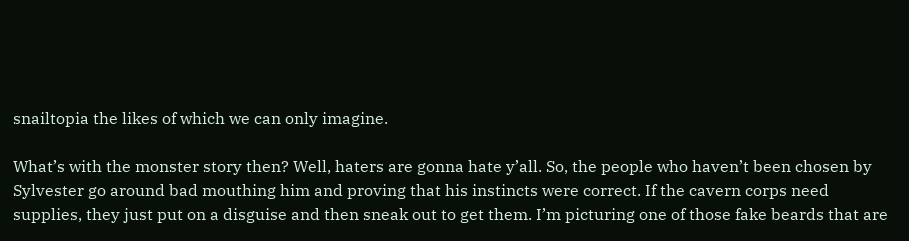snailtopia the likes of which we can only imagine.

What’s with the monster story then? Well, haters are gonna hate y’all. So, the people who haven’t been chosen by Sylvester go around bad mouthing him and proving that his instincts were correct. If the cavern corps need supplies, they just put on a disguise and then sneak out to get them. I’m picturing one of those fake beards that are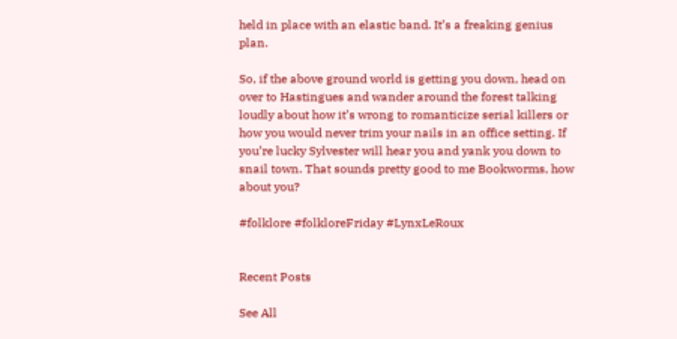held in place with an elastic band. It’s a freaking genius plan.

So, if the above ground world is getting you down, head on over to Hastingues and wander around the forest talking loudly about how it’s wrong to romanticize serial killers or how you would never trim your nails in an office setting. If you’re lucky Sylvester will hear you and yank you down to snail town. That sounds pretty good to me Bookworms, how about you?

#folklore #folkloreFriday #LynxLeRoux


Recent Posts

See All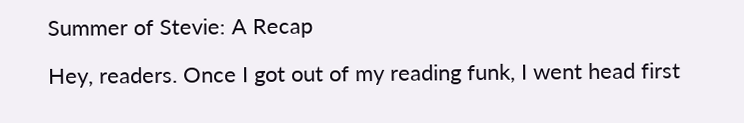Summer of Stevie: A Recap

Hey, readers. Once I got out of my reading funk, I went head first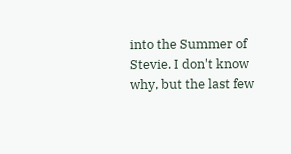into the Summer of Stevie. I don't know why, but the last few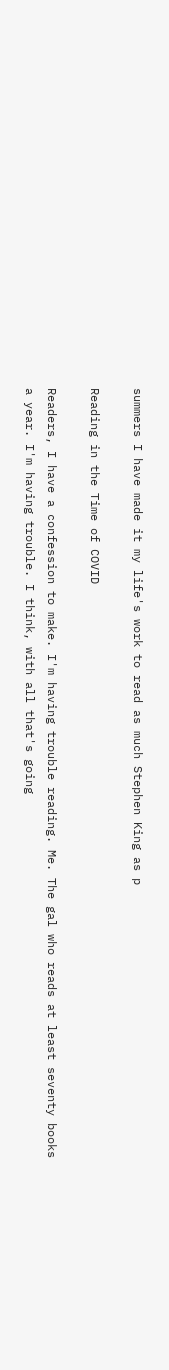summers I have made it my life's work to read as much Stephen King as p

Reading in the Time of COVID

Readers, I have a confession to make. I'm having trouble reading. Me. The gal who reads at least seventy books a year. I'm having trouble. I think, with all that's going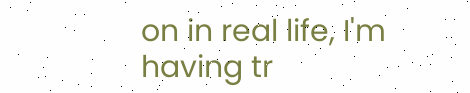on in real life, I'm having tr